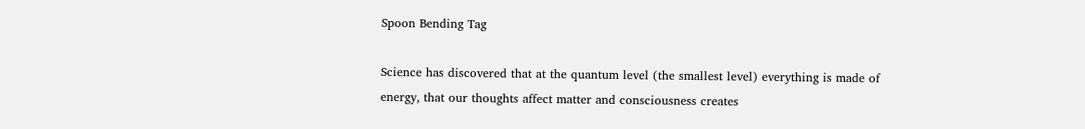Spoon Bending Tag

Science has discovered that at the quantum level (the smallest level) everything is made of energy, that our thoughts affect matter and consciousness creates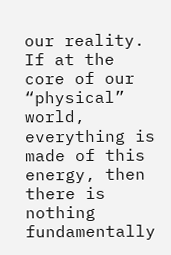our reality. If at the core of our “physical” world, everything is made of this energy, then there is nothing fundamentally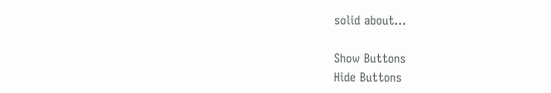solid about...

Show Buttons
Hide Buttons